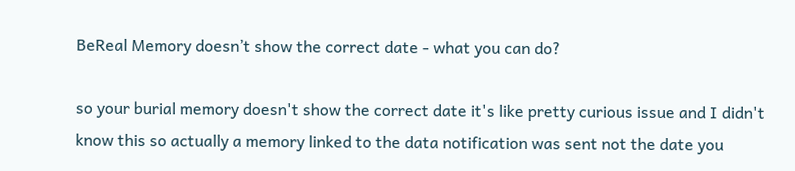BeReal Memory doesn’t show the correct date - what you can do?

so your burial memory doesn't show the correct date it's like pretty curious issue and I didn't know this so actually a memory linked to the data notification was sent not the date you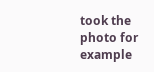took the photo for example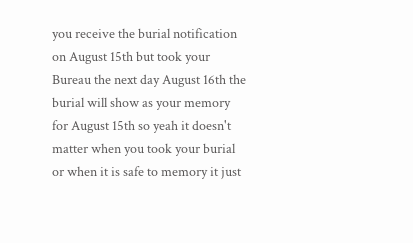you receive the burial notification on August 15th but took your Bureau the next day August 16th the burial will show as your memory for August 15th so yeah it doesn't matter when you took your burial or when it is safe to memory it just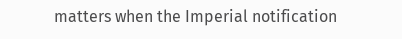matters when the Imperial notification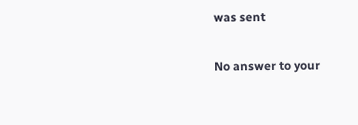was sent

No answer to your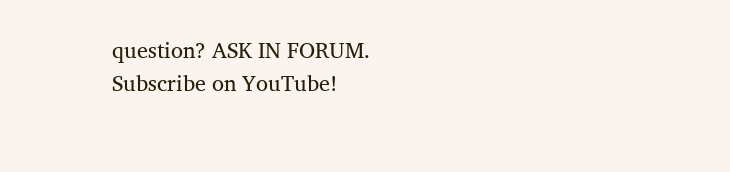question? ASK IN FORUM. Subscribe on YouTube!